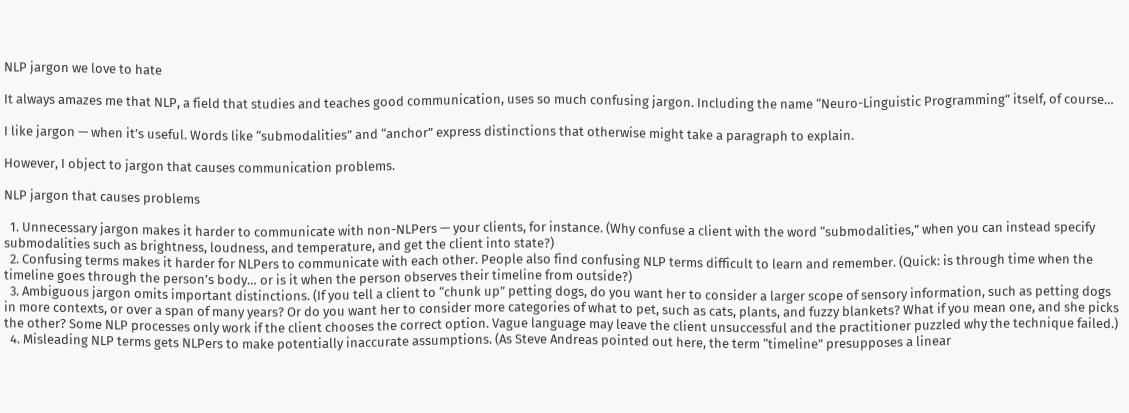NLP jargon we love to hate

It always amazes me that NLP, a field that studies and teaches good communication, uses so much confusing jargon. Including the name “Neuro-Linguistic Programming” itself, of course…

I like jargon — when it’s useful. Words like “submodalities” and “anchor” express distinctions that otherwise might take a paragraph to explain.

However, I object to jargon that causes communication problems.

NLP jargon that causes problems

  1. Unnecessary jargon makes it harder to communicate with non-NLPers — your clients, for instance. (Why confuse a client with the word “submodalities,” when you can instead specify submodalities such as brightness, loudness, and temperature, and get the client into state?)
  2. Confusing terms makes it harder for NLPers to communicate with each other. People also find confusing NLP terms difficult to learn and remember. (Quick: is through time when the timeline goes through the person’s body… or is it when the person observes their timeline from outside?)
  3. Ambiguous jargon omits important distinctions. (If you tell a client to “chunk up” petting dogs, do you want her to consider a larger scope of sensory information, such as petting dogs in more contexts, or over a span of many years? Or do you want her to consider more categories of what to pet, such as cats, plants, and fuzzy blankets? What if you mean one, and she picks the other? Some NLP processes only work if the client chooses the correct option. Vague language may leave the client unsuccessful and the practitioner puzzled why the technique failed.)
  4. Misleading NLP terms gets NLPers to make potentially inaccurate assumptions. (As Steve Andreas pointed out here, the term “timeline” presupposes a linear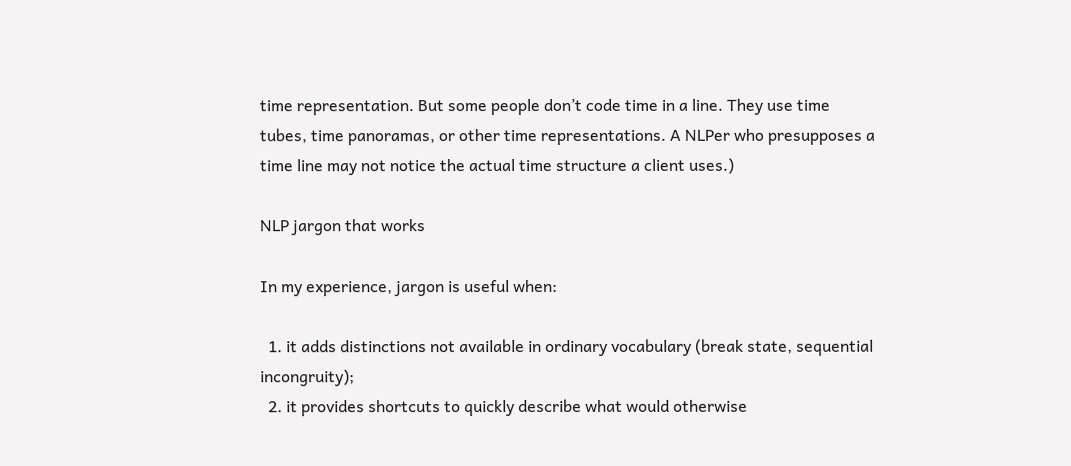time representation. But some people don’t code time in a line. They use time tubes, time panoramas, or other time representations. A NLPer who presupposes a time line may not notice the actual time structure a client uses.)

NLP jargon that works

In my experience, jargon is useful when:

  1. it adds distinctions not available in ordinary vocabulary (break state, sequential incongruity);
  2. it provides shortcuts to quickly describe what would otherwise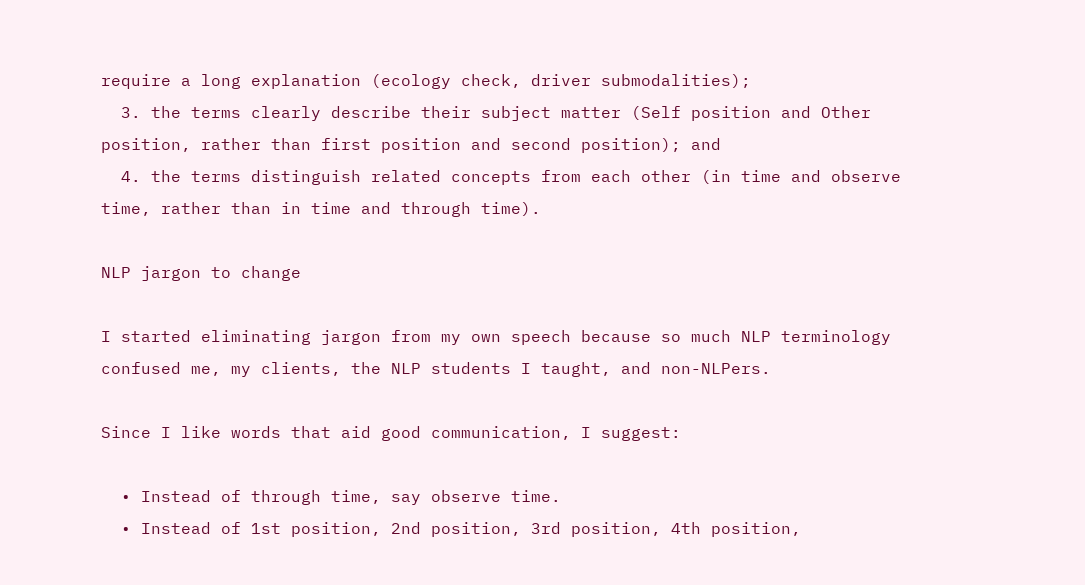require a long explanation (ecology check, driver submodalities);
  3. the terms clearly describe their subject matter (Self position and Other position, rather than first position and second position); and
  4. the terms distinguish related concepts from each other (in time and observe time, rather than in time and through time).

NLP jargon to change

I started eliminating jargon from my own speech because so much NLP terminology confused me, my clients, the NLP students I taught, and non-NLPers.

Since I like words that aid good communication, I suggest:

  • Instead of through time, say observe time.
  • Instead of 1st position, 2nd position, 3rd position, 4th position,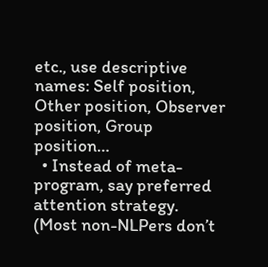etc., use descriptive names: Self position, Other position, Observer position, Group position…
  • Instead of meta-program, say preferred attention strategy. (Most non-NLPers don’t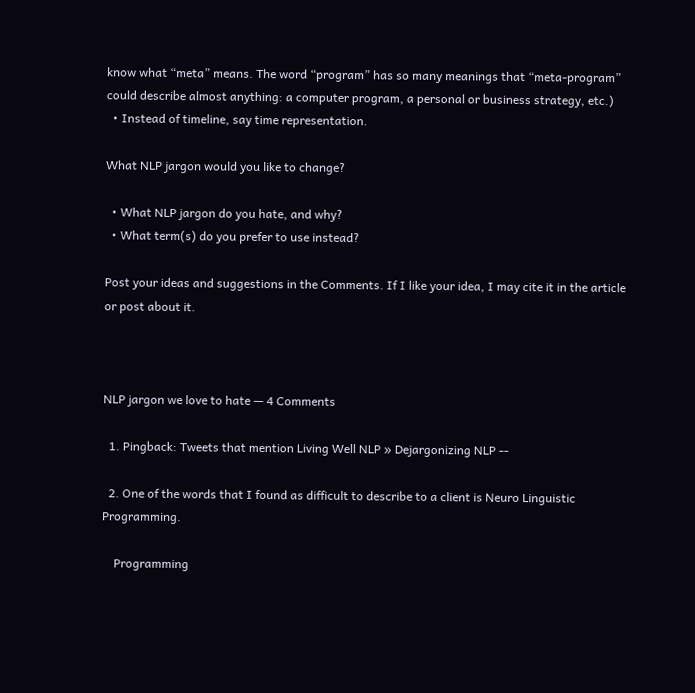know what “meta” means. The word “program” has so many meanings that “meta-program” could describe almost anything: a computer program, a personal or business strategy, etc.)
  • Instead of timeline, say time representation.

What NLP jargon would you like to change?

  • What NLP jargon do you hate, and why?
  • What term(s) do you prefer to use instead?

Post your ideas and suggestions in the Comments. If I like your idea, I may cite it in the article or post about it.



NLP jargon we love to hate — 4 Comments

  1. Pingback: Tweets that mention Living Well NLP » Dejargonizing NLP --

  2. One of the words that I found as difficult to describe to a client is Neuro Linguistic Programming.

    Programming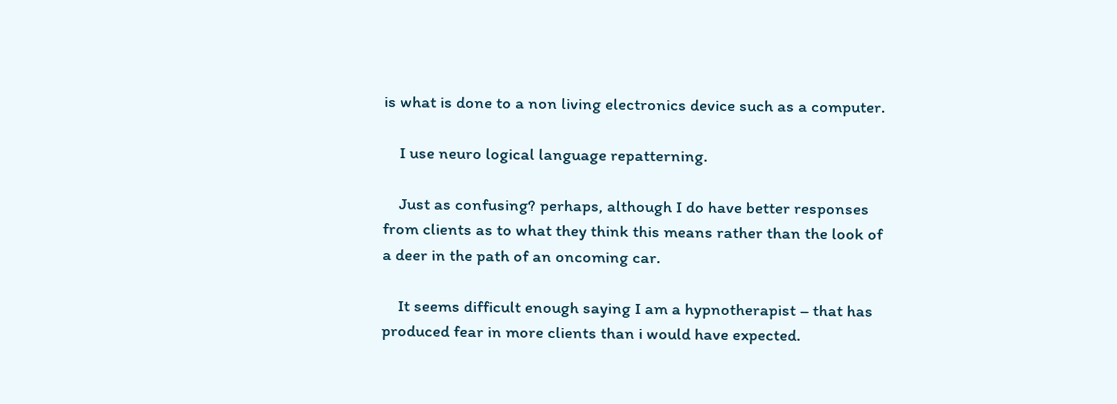is what is done to a non living electronics device such as a computer.

    I use neuro logical language repatterning.

    Just as confusing? perhaps, although I do have better responses from clients as to what they think this means rather than the look of a deer in the path of an oncoming car.

    It seems difficult enough saying I am a hypnotherapist – that has produced fear in more clients than i would have expected.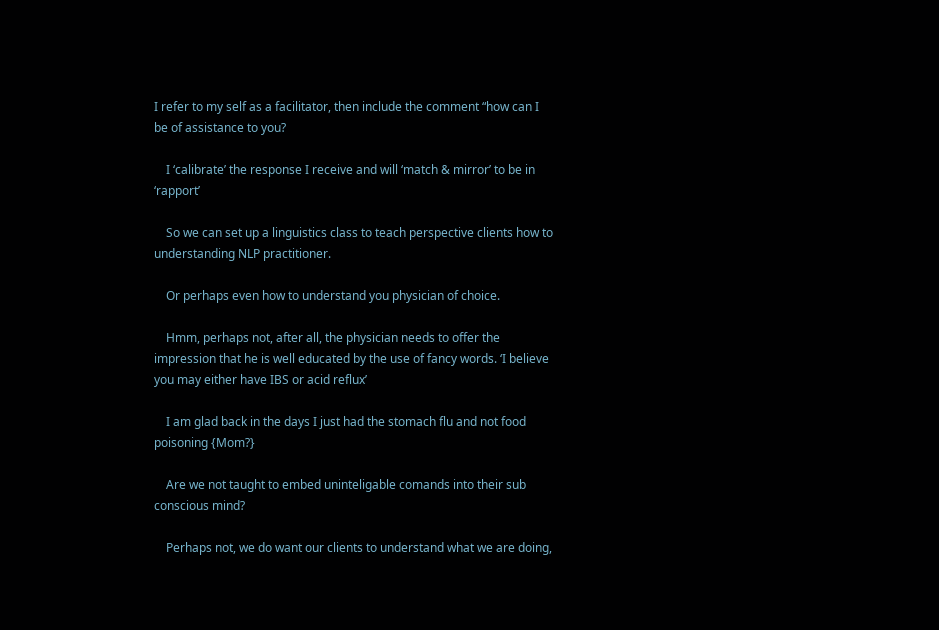I refer to my self as a facilitator, then include the comment “how can I be of assistance to you?

    I ‘calibrate’ the response I receive and will ‘match & mirror’ to be in ‘rapport’

    So we can set up a linguistics class to teach perspective clients how to understanding NLP practitioner.

    Or perhaps even how to understand you physician of choice.

    Hmm, perhaps not, after all, the physician needs to offer the impression that he is well educated by the use of fancy words. ‘I believe you may either have IBS or acid reflux’

    I am glad back in the days I just had the stomach flu and not food poisoning {Mom?}

    Are we not taught to embed uninteligable comands into their sub conscious mind?

    Perhaps not, we do want our clients to understand what we are doing,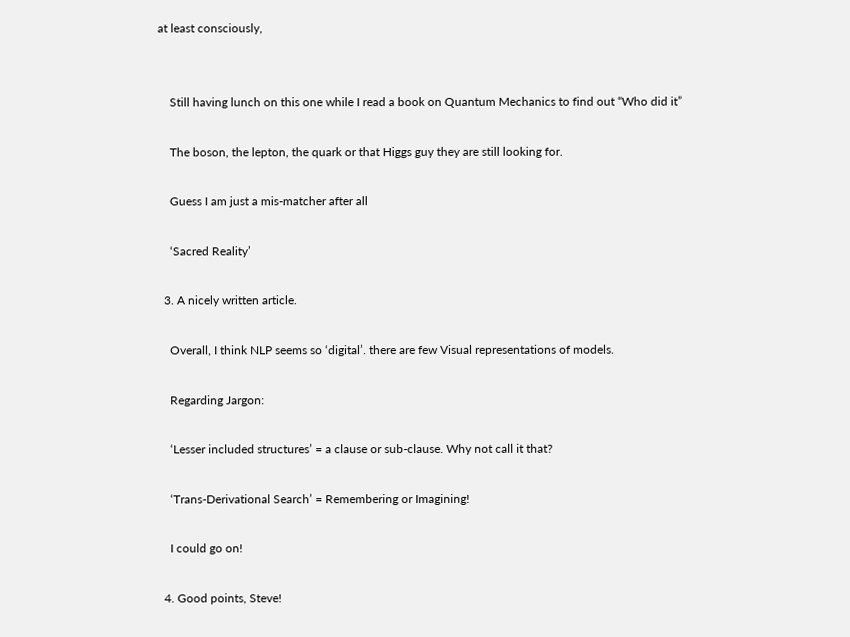at least consciously,


    Still having lunch on this one while I read a book on Quantum Mechanics to find out “Who did it”

    The boson, the lepton, the quark or that Higgs guy they are still looking for.

    Guess I am just a mis-matcher after all

    ‘Sacred Reality’

  3. A nicely written article.

    Overall, I think NLP seems so ‘digital’. there are few Visual representations of models.

    Regarding Jargon:

    ‘Lesser included structures’ = a clause or sub-clause. Why not call it that?

    ‘Trans-Derivational Search’ = Remembering or Imagining!

    I could go on!

  4. Good points, Steve!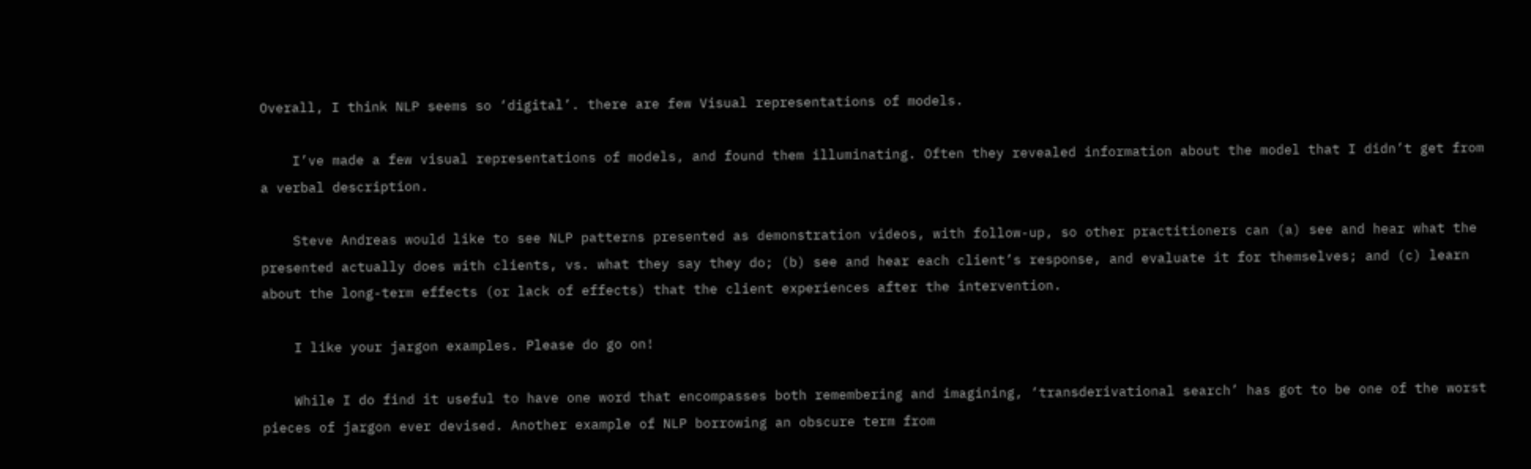Overall, I think NLP seems so ‘digital’. there are few Visual representations of models.

    I’ve made a few visual representations of models, and found them illuminating. Often they revealed information about the model that I didn’t get from a verbal description.

    Steve Andreas would like to see NLP patterns presented as demonstration videos, with follow-up, so other practitioners can (a) see and hear what the presented actually does with clients, vs. what they say they do; (b) see and hear each client’s response, and evaluate it for themselves; and (c) learn about the long-term effects (or lack of effects) that the client experiences after the intervention.

    I like your jargon examples. Please do go on!

    While I do find it useful to have one word that encompasses both remembering and imagining, ‘transderivational search’ has got to be one of the worst pieces of jargon ever devised. Another example of NLP borrowing an obscure term from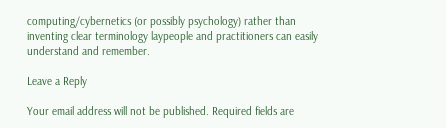computing/cybernetics (or possibly psychology) rather than inventing clear terminology laypeople and practitioners can easily understand and remember.

Leave a Reply

Your email address will not be published. Required fields are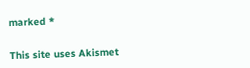marked *


This site uses Akismet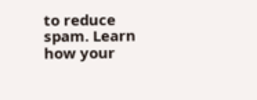to reduce spam. Learn how your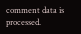comment data is processed.